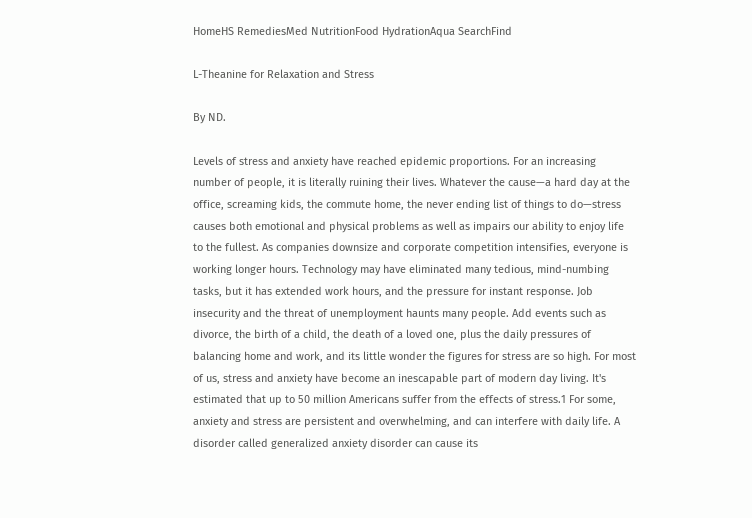HomeHS RemediesMed NutritionFood HydrationAqua SearchFind

L-Theanine for Relaxation and Stress

By ND.

Levels of stress and anxiety have reached epidemic proportions. For an increasing number of people, it is literally ruining their lives. Whatever the cause—a hard day at the office, screaming kids, the commute home, the never ending list of things to do—stress causes both emotional and physical problems as well as impairs our ability to enjoy life to the fullest. As companies downsize and corporate competition intensifies, everyone is working longer hours. Technology may have eliminated many tedious, mind-numbing tasks, but it has extended work hours, and the pressure for instant response. Job insecurity and the threat of unemployment haunts many people. Add events such as divorce, the birth of a child, the death of a loved one, plus the daily pressures of balancing home and work, and its little wonder the figures for stress are so high. For most of us, stress and anxiety have become an inescapable part of modern day living. It's estimated that up to 50 million Americans suffer from the effects of stress.1 For some, anxiety and stress are persistent and overwhelming, and can interfere with daily life. A disorder called generalized anxiety disorder can cause its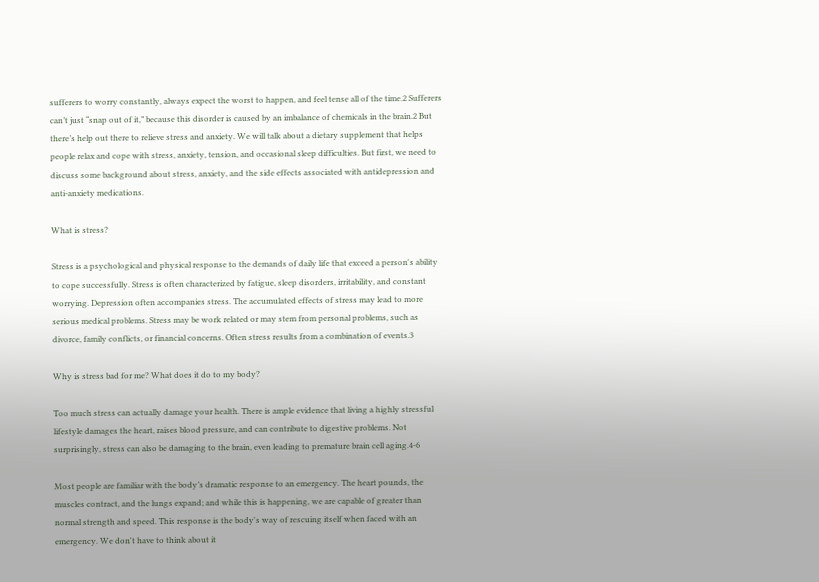sufferers to worry constantly, always expect the worst to happen, and feel tense all of the time.2 Sufferers can’t just “snap out of it,” because this disorder is caused by an imbalance of chemicals in the brain.2 But there’s help out there to relieve stress and anxiety. We will talk about a dietary supplement that helps people relax and cope with stress, anxiety, tension, and occasional sleep difficulties. But first, we need to discuss some background about stress, anxiety, and the side effects associated with antidepression and anti-anxiety medications.

What is stress?

Stress is a psychological and physical response to the demands of daily life that exceed a person's ability to cope successfully. Stress is often characterized by fatigue, sleep disorders, irritability, and constant worrying. Depression often accompanies stress. The accumulated effects of stress may lead to more serious medical problems. Stress may be work related or may stem from personal problems, such as divorce, family conflicts, or financial concerns. Often stress results from a combination of events.3

Why is stress bad for me? What does it do to my body?

Too much stress can actually damage your health. There is ample evidence that living a highly stressful lifestyle damages the heart, raises blood pressure, and can contribute to digestive problems. Not surprisingly, stress can also be damaging to the brain, even leading to premature brain cell aging.4-6

Most people are familiar with the body’s dramatic response to an emergency. The heart pounds, the muscles contract, and the lungs expand; and while this is happening, we are capable of greater than normal strength and speed. This response is the body's way of rescuing itself when faced with an emergency. We don't have to think about it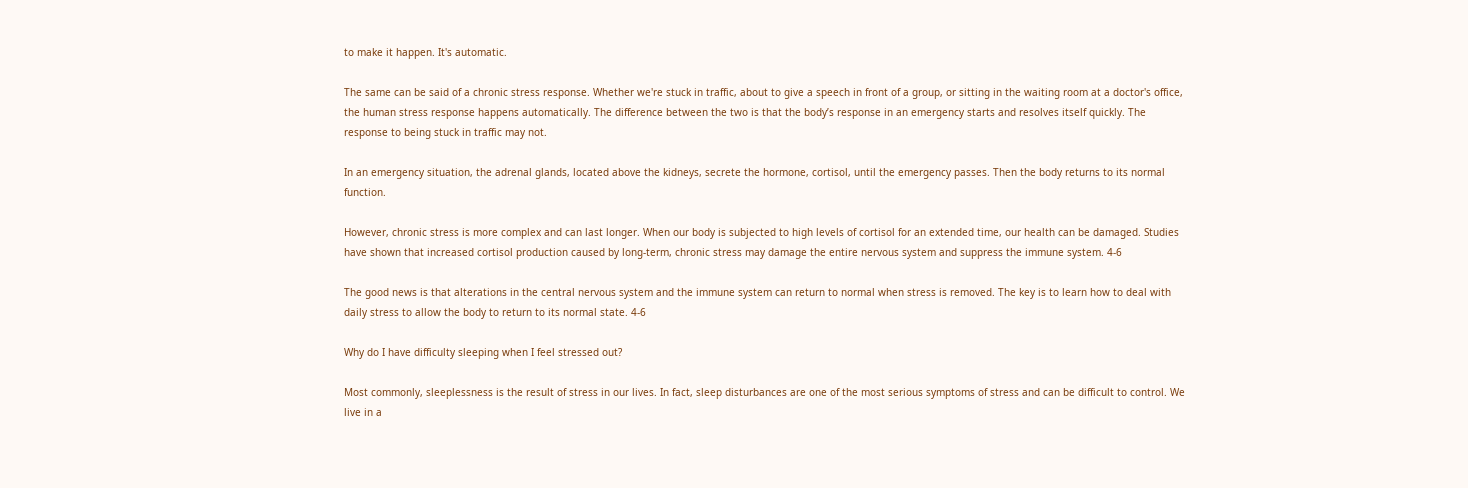to make it happen. It's automatic.

The same can be said of a chronic stress response. Whether we're stuck in traffic, about to give a speech in front of a group, or sitting in the waiting room at a doctor's office, the human stress response happens automatically. The difference between the two is that the body’s response in an emergency starts and resolves itself quickly. The response to being stuck in traffic may not.

In an emergency situation, the adrenal glands, located above the kidneys, secrete the hormone, cortisol, until the emergency passes. Then the body returns to its normal function.

However, chronic stress is more complex and can last longer. When our body is subjected to high levels of cortisol for an extended time, our health can be damaged. Studies have shown that increased cortisol production caused by long-term, chronic stress may damage the entire nervous system and suppress the immune system. 4-6

The good news is that alterations in the central nervous system and the immune system can return to normal when stress is removed. The key is to learn how to deal with daily stress to allow the body to return to its normal state. 4-6

Why do I have difficulty sleeping when I feel stressed out?

Most commonly, sleeplessness is the result of stress in our lives. In fact, sleep disturbances are one of the most serious symptoms of stress and can be difficult to control. We live in a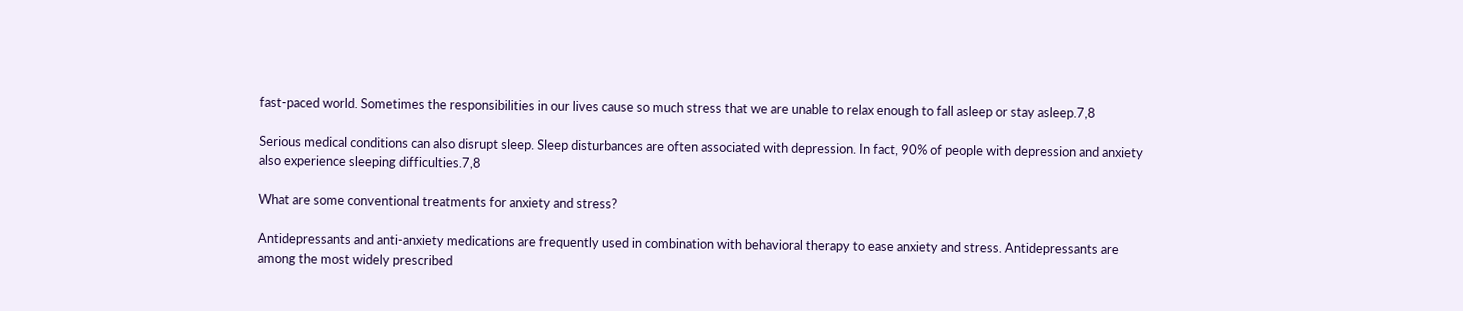fast-paced world. Sometimes the responsibilities in our lives cause so much stress that we are unable to relax enough to fall asleep or stay asleep.7,8

Serious medical conditions can also disrupt sleep. Sleep disturbances are often associated with depression. In fact, 90% of people with depression and anxiety also experience sleeping difficulties.7,8

What are some conventional treatments for anxiety and stress?

Antidepressants and anti-anxiety medications are frequently used in combination with behavioral therapy to ease anxiety and stress. Antidepressants are among the most widely prescribed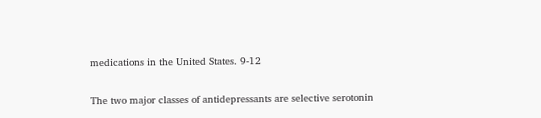medications in the United States. 9-12

The two major classes of antidepressants are selective serotonin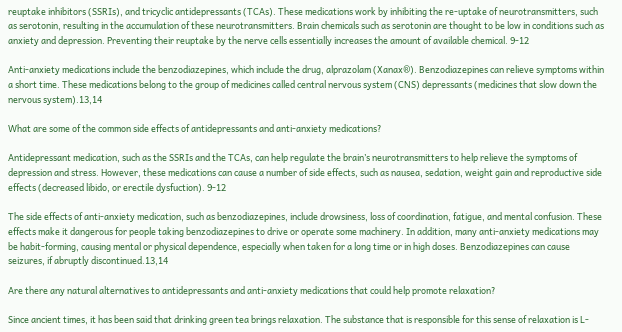reuptake inhibitors (SSRIs), and tricyclic antidepressants (TCAs). These medications work by inhibiting the re-uptake of neurotransmitters, such as serotonin, resulting in the accumulation of these neurotransmitters. Brain chemicals such as serotonin are thought to be low in conditions such as anxiety and depression. Preventing their reuptake by the nerve cells essentially increases the amount of available chemical. 9-12

Anti-anxiety medications include the benzodiazepines, which include the drug, alprazolam (Xanax®). Benzodiazepines can relieve symptoms within a short time. These medications belong to the group of medicines called central nervous system (CNS) depressants (medicines that slow down the nervous system).13,14

What are some of the common side effects of antidepressants and anti-anxiety medications?

Antidepressant medication, such as the SSRIs and the TCAs, can help regulate the brain’s neurotransmitters to help relieve the symptoms of depression and stress. However, these medications can cause a number of side effects, such as nausea, sedation, weight gain and reproductive side effects (decreased libido, or erectile dysfuction). 9-12

The side effects of anti-anxiety medication, such as benzodiazepines, include drowsiness, loss of coordination, fatigue, and mental confusion. These effects make it dangerous for people taking benzodiazepines to drive or operate some machinery. In addition, many anti-anxiety medications may be habit-forming, causing mental or physical dependence, especially when taken for a long time or in high doses. Benzodiazepines can cause seizures, if abruptly discontinued.13,14

Are there any natural alternatives to antidepressants and anti-anxiety medications that could help promote relaxation?

Since ancient times, it has been said that drinking green tea brings relaxation. The substance that is responsible for this sense of relaxation is L-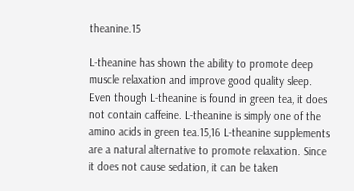theanine.15

L-theanine has shown the ability to promote deep muscle relaxation and improve good quality sleep. Even though L-theanine is found in green tea, it does not contain caffeine. L-theanine is simply one of the amino acids in green tea.15,16 L-theanine supplements are a natural alternative to promote relaxation. Since it does not cause sedation, it can be taken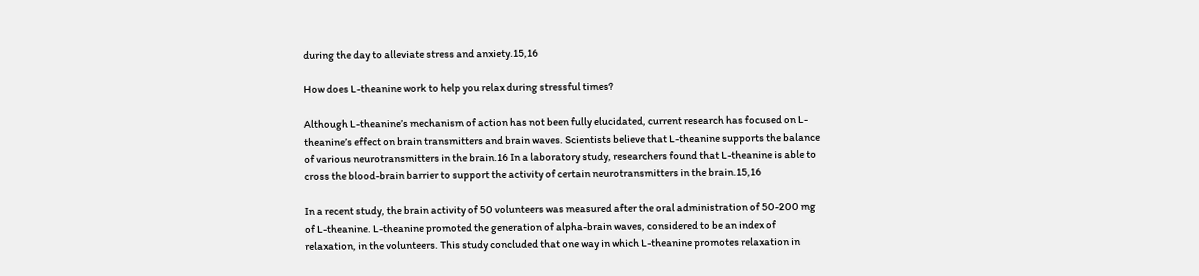during the day to alleviate stress and anxiety.15,16

How does L-theanine work to help you relax during stressful times?

Although L-theanine’s mechanism of action has not been fully elucidated, current research has focused on L-theanine’s effect on brain transmitters and brain waves. Scientists believe that L-theanine supports the balance of various neurotransmitters in the brain.16 In a laboratory study, researchers found that L-theanine is able to cross the blood-brain barrier to support the activity of certain neurotransmitters in the brain.15,16

In a recent study, the brain activity of 50 volunteers was measured after the oral administration of 50-200 mg of L-theanine. L-theanine promoted the generation of alpha-brain waves, considered to be an index of relaxation, in the volunteers. This study concluded that one way in which L-theanine promotes relaxation in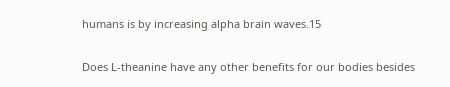humans is by increasing alpha brain waves.15

Does L-theanine have any other benefits for our bodies besides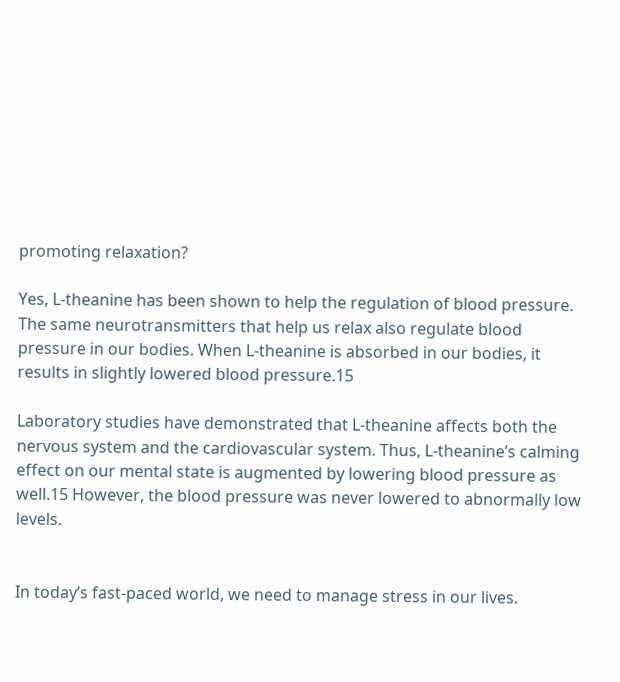promoting relaxation?

Yes, L-theanine has been shown to help the regulation of blood pressure. The same neurotransmitters that help us relax also regulate blood pressure in our bodies. When L-theanine is absorbed in our bodies, it results in slightly lowered blood pressure.15

Laboratory studies have demonstrated that L-theanine affects both the nervous system and the cardiovascular system. Thus, L-theanine’s calming effect on our mental state is augmented by lowering blood pressure as well.15 However, the blood pressure was never lowered to abnormally low levels.


In today’s fast-paced world, we need to manage stress in our lives.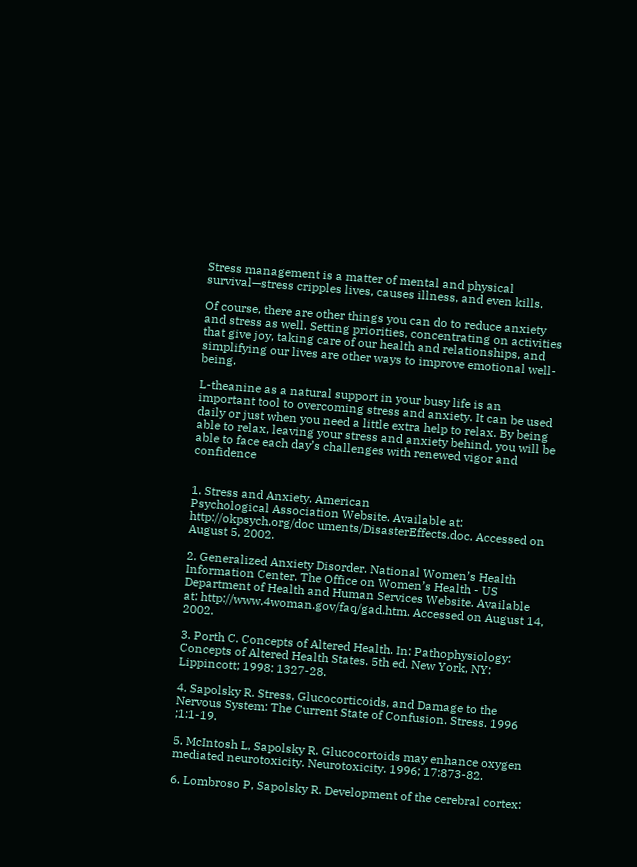Stress management is a matter of mental and physical survival—stress cripples lives, causes illness, and even kills.

Of course, there are other things you can do to reduce anxiety and stress as well. Setting priorities, concentrating on activities that give joy, taking care of our health and relationships, and simplifying our lives are other ways to improve emotional well-being.

L-theanine as a natural support in your busy life is an important tool to overcoming stress and anxiety. It can be used daily or just when you need a little extra help to relax. By being able to relax, leaving your stress and anxiety behind, you will be able to face each day’s challenges with renewed vigor and confidence


1. Stress and Anxiety. American
Psychological Association Website. Available at: http://okpsych.org/doc uments/DisasterEffects.doc. Accessed on August 5, 2002.

2. Generalized Anxiety Disorder. National Women’s Health Information Center. The Office on Women’s Health - US Department of Health and Human Services Website. Available at: http://www.4woman.gov/faq/gad.htm. Accessed on August 14, 2002.

3. Porth C. Concepts of Altered Health. In: Pathophysiology: Concepts of Altered Health States. 5th ed. New York, NY: Lippincott; 1998: 1327-28.

4. Sapolsky R. Stress, Glucocorticoids, and Damage to the Nervous System: The Current State of Confusion. Stress. 1996 ;1:1-19.

5. McIntosh L, Sapolsky R. Glucocortoids may enhance oxygen mediated neurotoxicity. Neurotoxicity. 1996; 17:873-82.

6. Lombroso P, Sapolsky R. Development of the cerebral cortex: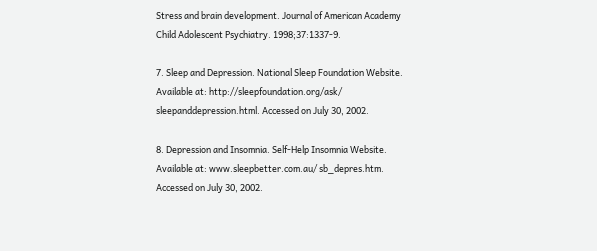Stress and brain development. Journal of American Academy Child Adolescent Psychiatry. 1998;37:1337-9.

7. Sleep and Depression. National Sleep Foundation Website. Available at: http://sleepfoundation.org/ask/ sleepanddepression.html. Accessed on July 30, 2002.

8. Depression and Insomnia. Self-Help Insomnia Website. Available at: www.sleepbetter.com.au/ sb_depres.htm. Accessed on July 30, 2002.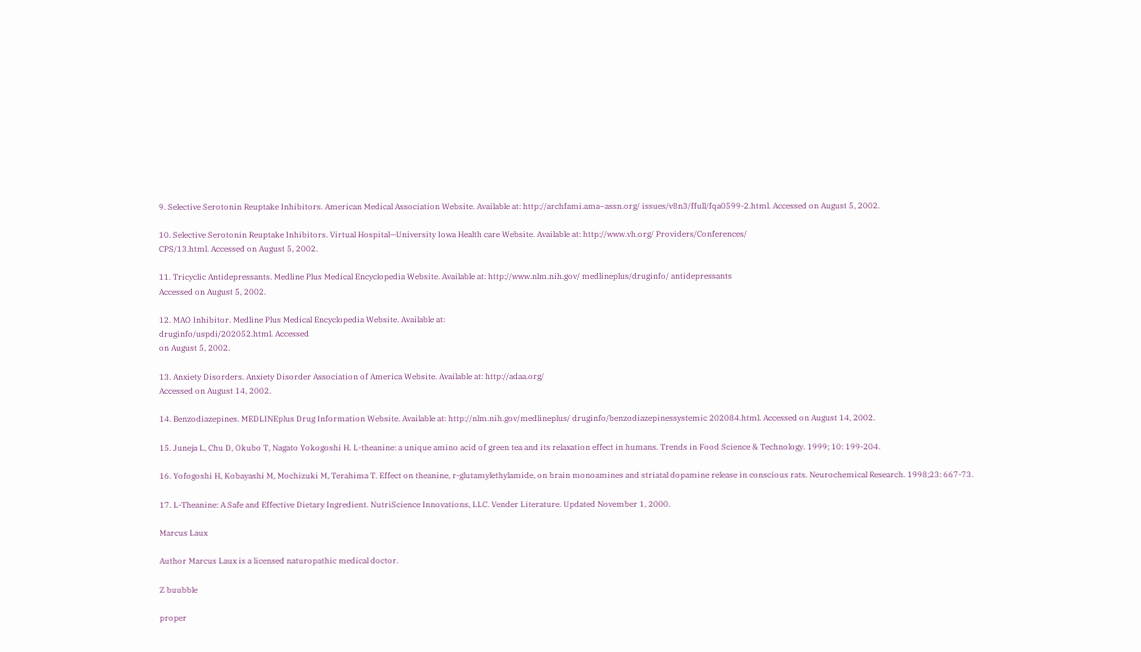9. Selective Serotonin Reuptake Inhibitors. American Medical Association Website. Available at: http://archfami.ama–assn.org/ issues/v8n3/ffull/fqa0599-2.html. Accessed on August 5, 2002.

10. Selective Serotonin Reuptake Inhibitors. Virtual Hospital—University Iowa Health care Website. Available at: http://www.vh.org/ Providers/Conferences/
CPS/13.html. Accessed on August 5, 2002.

11. Tricyclic Antidepressants. Medline Plus Medical Encyclopedia Website. Available at: http://www.nlm.nih.gov/ medlineplus/druginfo/ antidepressants
Accessed on August 5, 2002.

12. MAO Inhibitor. Medline Plus Medical Encyclopedia Website. Available at:
druginfo/uspdi/202052.html. Accessed
on August 5, 2002.

13. Anxiety Disorders. Anxiety Disorder Association of America Website. Available at: http://adaa.org/
Accessed on August 14, 2002.

14. Benzodiazepines. MEDLINEplus Drug Information Website. Available at: http://nlm.nih.gov/medlineplus/ druginfo/benzodiazepinessystemic 202084.html. Accessed on August 14, 2002.

15. Juneja L, Chu D, Okubo T, Nagato Yokogoshi H. L-theanine: a unique amino acid of green tea and its relaxation effect in humans. Trends in Food Science & Technology. 1999; 10: 199-204.

16. Yofogoshi H, Kobayashi M, Mochizuki M, Terahima T. Effect on theanine, r-glutamylethylamide, on brain monoamines and striatal dopamine release in conscious rats. Neurochemical Research. 1998;23: 667-73.

17. L-Theanine: A Safe and Effective Dietary Ingredient. NutriScience Innovations, LLC. Vender Literature. Updated November 1, 2000.

Marcus Laux

Author Marcus Laux is a licensed naturopathic medical doctor.

Z buubble

proper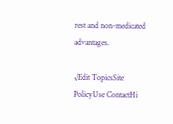rest and non-medicated advantages.

√Edit TopicsSite PolicyUse ContactHi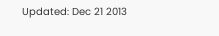Updated: Dec 21 2013